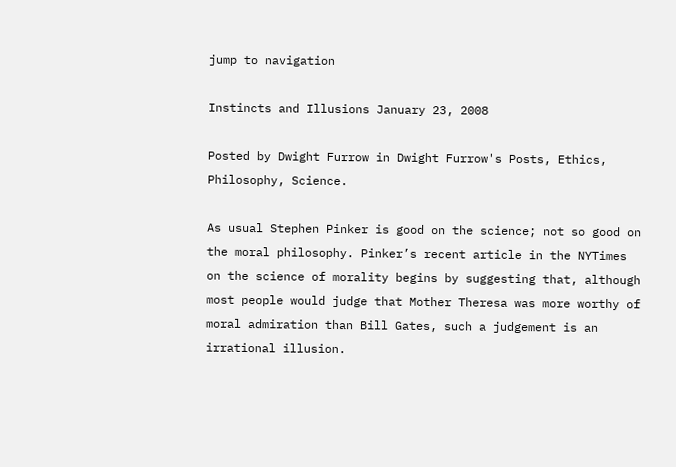jump to navigation

Instincts and Illusions January 23, 2008

Posted by Dwight Furrow in Dwight Furrow's Posts, Ethics, Philosophy, Science.

As usual Stephen Pinker is good on the science; not so good on the moral philosophy. Pinker’s recent article in the NYTimes on the science of morality begins by suggesting that, although most people would judge that Mother Theresa was more worthy of moral admiration than Bill Gates, such a judgement is an irrational illusion.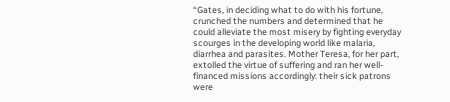“Gates, in deciding what to do with his fortune, crunched the numbers and determined that he could alleviate the most misery by fighting everyday scourges in the developing world like malaria, diarrhea and parasites. Mother Teresa, for her part, extolled the virtue of suffering and ran her well-financed missions accordingly: their sick patrons were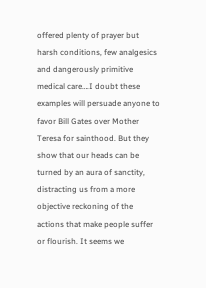offered plenty of prayer but harsh conditions, few analgesics and dangerously primitive medical care….I doubt these examples will persuade anyone to favor Bill Gates over Mother Teresa for sainthood. But they show that our heads can be turned by an aura of sanctity, distracting us from a more objective reckoning of the actions that make people suffer or flourish. It seems we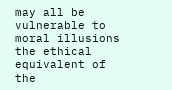may all be vulnerable to moral illusions the ethical equivalent of the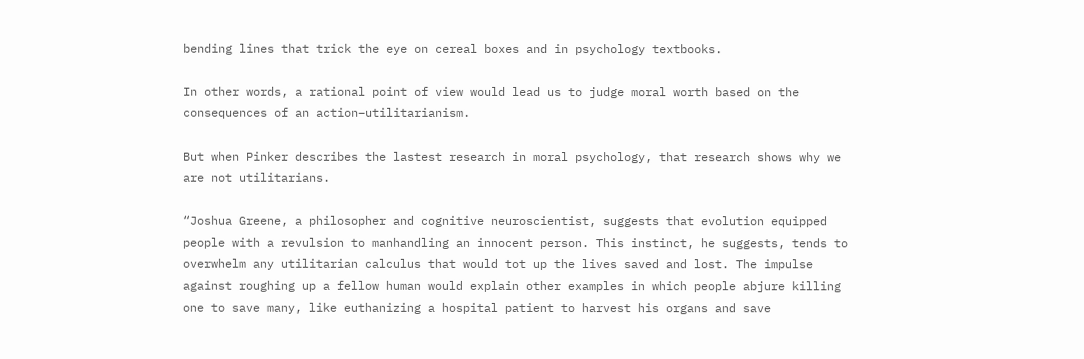bending lines that trick the eye on cereal boxes and in psychology textbooks.

In other words, a rational point of view would lead us to judge moral worth based on the consequences of an action–utilitarianism.

But when Pinker describes the lastest research in moral psychology, that research shows why we are not utilitarians.

“Joshua Greene, a philosopher and cognitive neuroscientist, suggests that evolution equipped people with a revulsion to manhandling an innocent person. This instinct, he suggests, tends to overwhelm any utilitarian calculus that would tot up the lives saved and lost. The impulse against roughing up a fellow human would explain other examples in which people abjure killing one to save many, like euthanizing a hospital patient to harvest his organs and save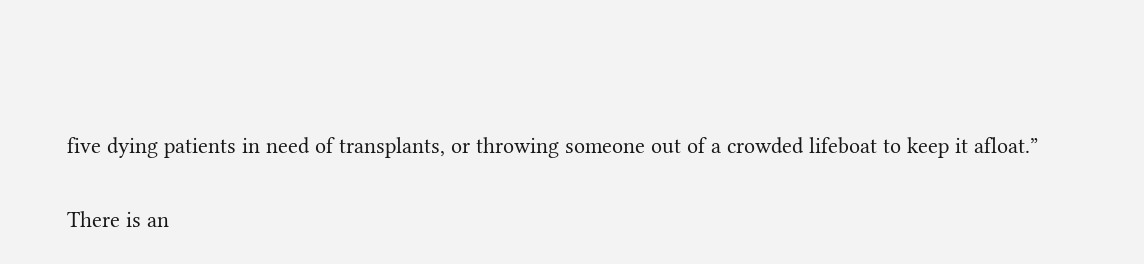five dying patients in need of transplants, or throwing someone out of a crowded lifeboat to keep it afloat.”

There is an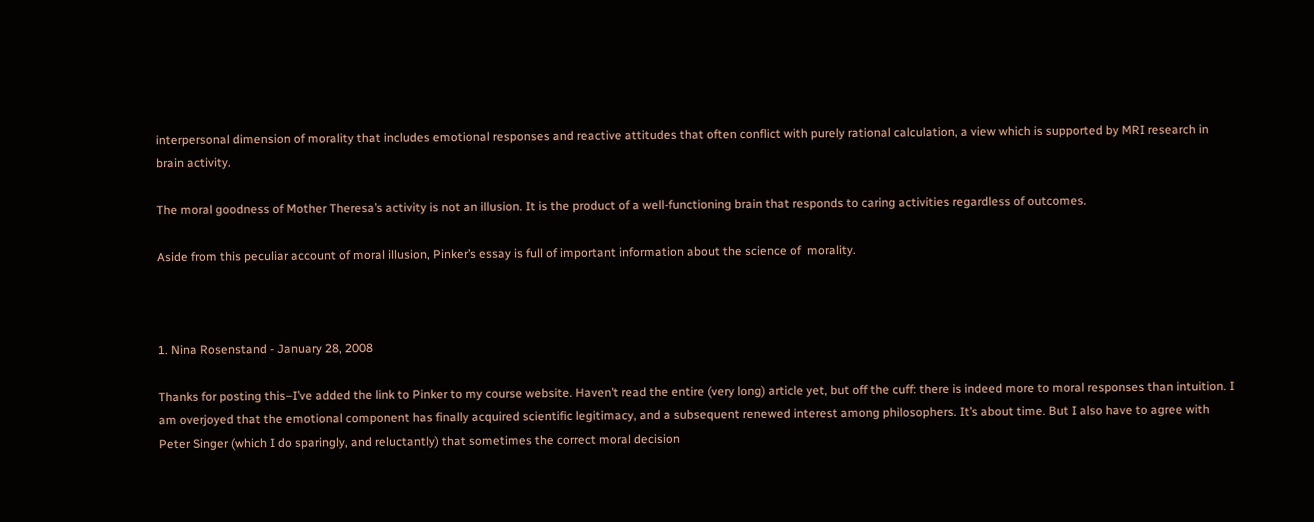interpersonal dimension of morality that includes emotional responses and reactive attitudes that often conflict with purely rational calculation, a view which is supported by MRI research in brain activity.

The moral goodness of Mother Theresa’s activity is not an illusion. It is the product of a well-functioning brain that responds to caring activities regardless of outcomes.

Aside from this peculiar account of moral illusion, Pinker’s essay is full of important information about the science of  morality.



1. Nina Rosenstand - January 28, 2008

Thanks for posting this–I’ve added the link to Pinker to my course website. Haven’t read the entire (very long) article yet, but off the cuff: there is indeed more to moral responses than intuition. I am overjoyed that the emotional component has finally acquired scientific legitimacy, and a subsequent renewed interest among philosophers. It’s about time. But I also have to agree with Peter Singer (which I do sparingly, and reluctantly) that sometimes the correct moral decision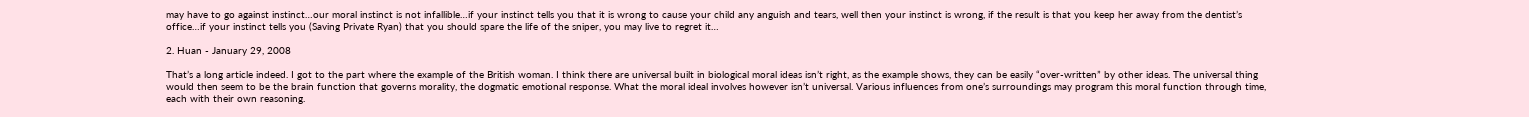may have to go against instinct…our moral instinct is not infallible…if your instinct tells you that it is wrong to cause your child any anguish and tears, well then your instinct is wrong, if the result is that you keep her away from the dentist’s office…if your instinct tells you (Saving Private Ryan) that you should spare the life of the sniper, you may live to regret it…

2. Huan - January 29, 2008

That’s a long article indeed. I got to the part where the example of the British woman. I think there are universal built in biological moral ideas isn’t right, as the example shows, they can be easily “over-written” by other ideas. The universal thing would then seem to be the brain function that governs morality, the dogmatic emotional response. What the moral ideal involves however isn’t universal. Various influences from one’s surroundings may program this moral function through time, each with their own reasoning.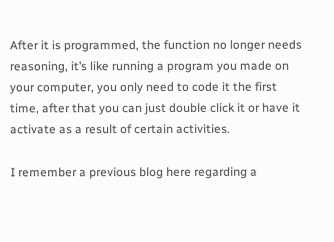After it is programmed, the function no longer needs reasoning, it’s like running a program you made on your computer, you only need to code it the first time, after that you can just double click it or have it activate as a result of certain activities.

I remember a previous blog here regarding a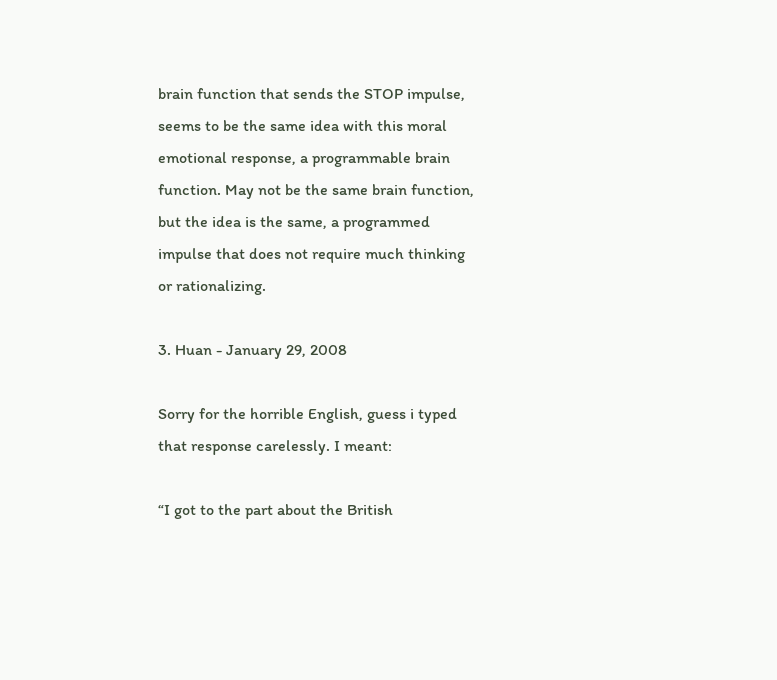brain function that sends the STOP impulse, seems to be the same idea with this moral emotional response, a programmable brain function. May not be the same brain function, but the idea is the same, a programmed impulse that does not require much thinking or rationalizing.

3. Huan - January 29, 2008

Sorry for the horrible English, guess i typed that response carelessly. I meant:

“I got to the part about the British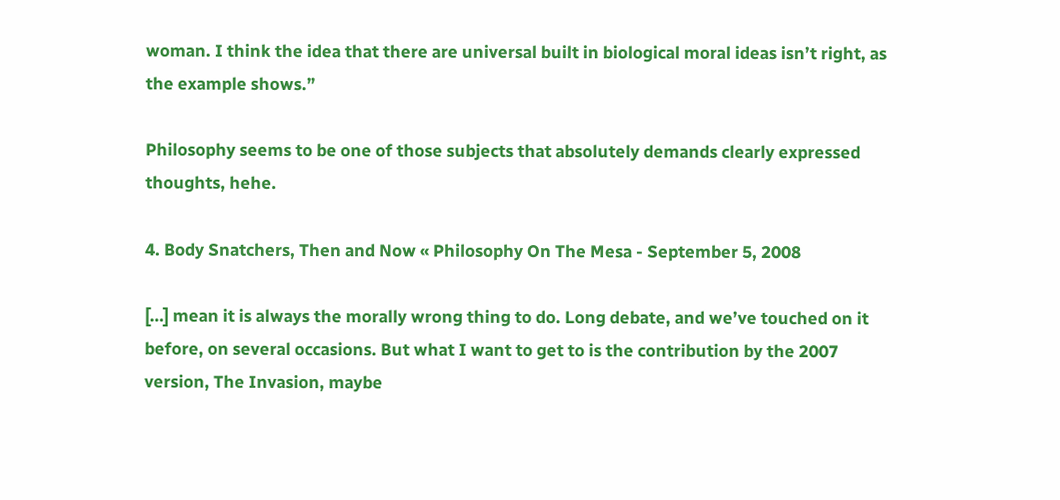woman. I think the idea that there are universal built in biological moral ideas isn’t right, as the example shows.”

Philosophy seems to be one of those subjects that absolutely demands clearly expressed thoughts, hehe.

4. Body Snatchers, Then and Now « Philosophy On The Mesa - September 5, 2008

[…] mean it is always the morally wrong thing to do. Long debate, and we’ve touched on it before, on several occasions. But what I want to get to is the contribution by the 2007 version, The Invasion, maybe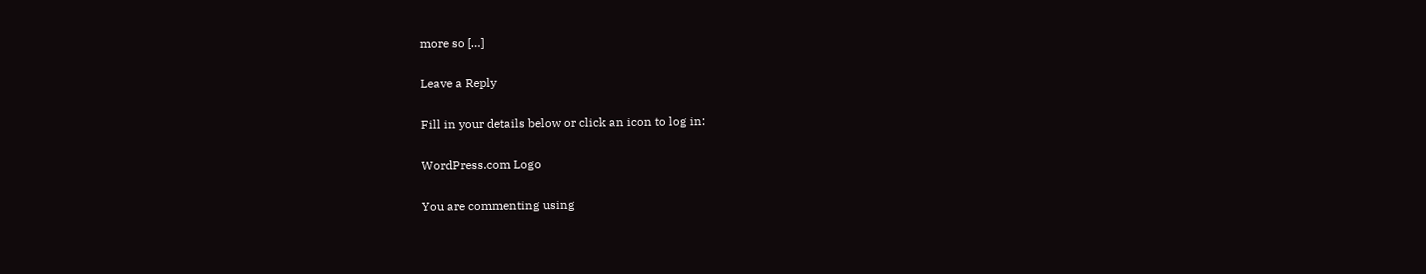more so […]

Leave a Reply

Fill in your details below or click an icon to log in:

WordPress.com Logo

You are commenting using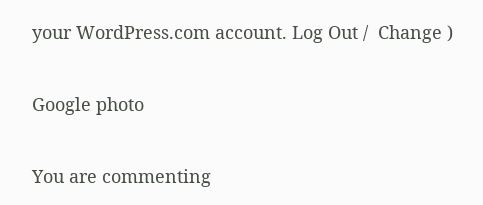your WordPress.com account. Log Out /  Change )

Google photo

You are commenting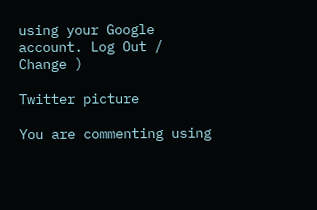using your Google account. Log Out /  Change )

Twitter picture

You are commenting using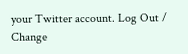your Twitter account. Log Out /  Change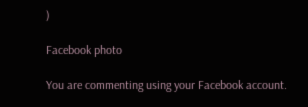)

Facebook photo

You are commenting using your Facebook account.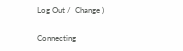Log Out /  Change )

Connecting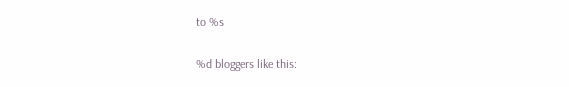to %s

%d bloggers like this: